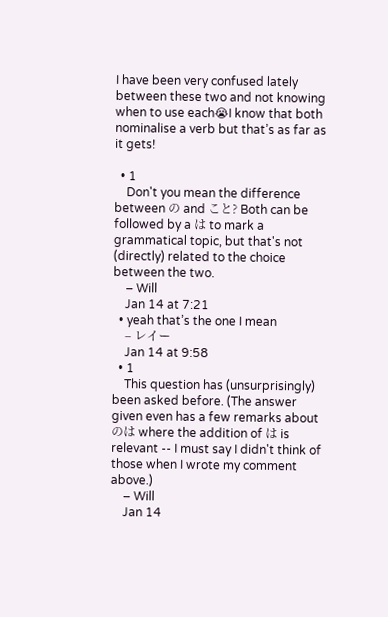I have been very confused lately between these two and not knowing when to use each😭I know that both nominalise a verb but that’s as far as it gets!

  • 1
    Don't you mean the difference between の and こと? Both can be followed by a は to mark a grammatical topic, but that's not (directly) related to the choice between the two.
    – Will
    Jan 14 at 7:21
  • yeah that’s the one I mean
    – レイー
    Jan 14 at 9:58
  • 1
    This question has (unsurprisingly) been asked before. (The answer given even has a few remarks about のは where the addition of は is relevant -- I must say I didn't think of those when I wrote my comment above.)
    – Will
    Jan 14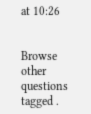at 10:26


Browse other questions tagged .